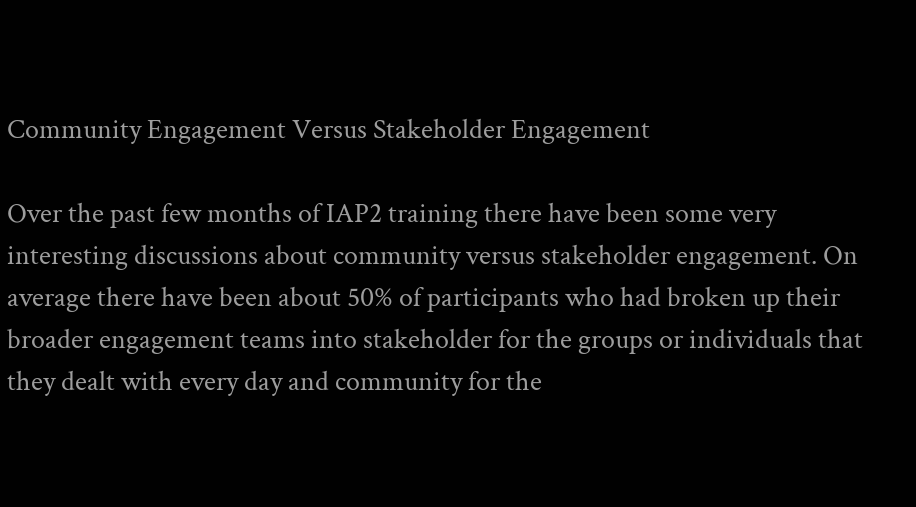Community Engagement Versus Stakeholder Engagement

Over the past few months of IAP2 training there have been some very interesting discussions about community versus stakeholder engagement. On average there have been about 50% of participants who had broken up their broader engagement teams into stakeholder for the groups or individuals that they dealt with every day and community for the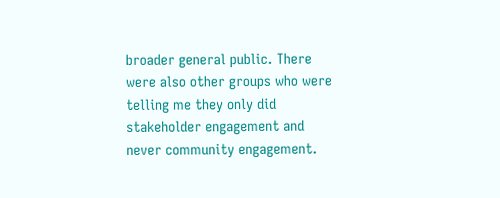broader general public. There were also other groups who were telling me they only did stakeholder engagement and never community engagement.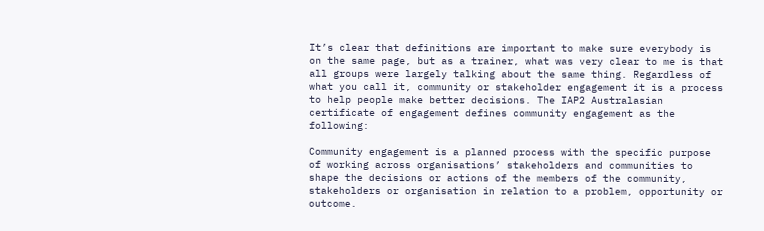It’s clear that definitions are important to make sure everybody is on the same page, but as a trainer, what was very clear to me is that all groups were largely talking about the same thing. Regardless of what you call it, community or stakeholder engagement it is a process to help people make better decisions. The IAP2 Australasian certificate of engagement defines community engagement as the following:

Community engagement is a planned process with the specific purpose of working across organisations’ stakeholders and communities to shape the decisions or actions of the members of the community, stakeholders or organisation in relation to a problem, opportunity or outcome.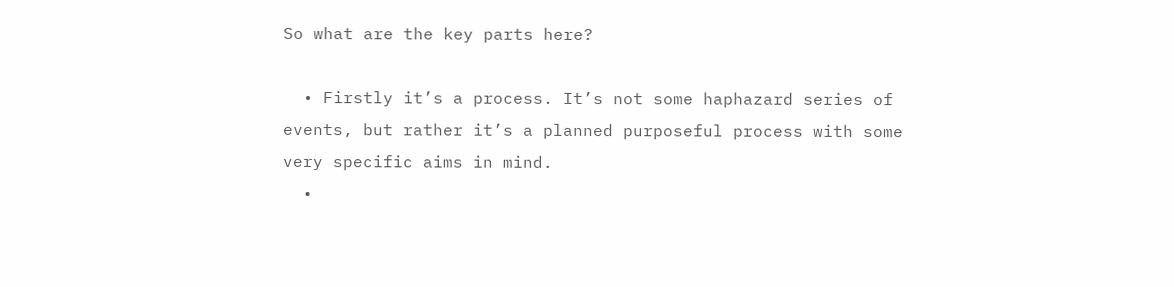So what are the key parts here?

  • Firstly it’s a process. It’s not some haphazard series of events, but rather it’s a planned purposeful process with some very specific aims in mind.
  •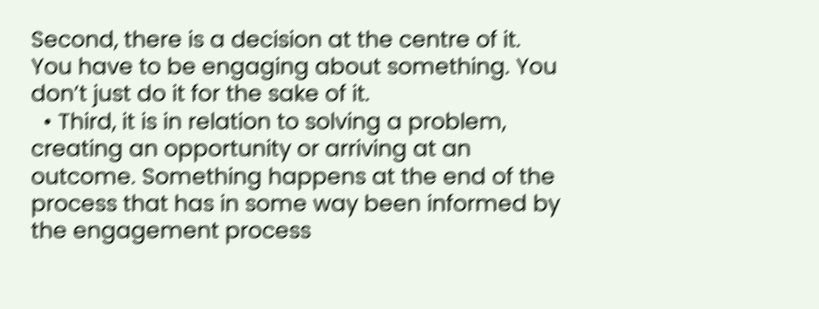Second, there is a decision at the centre of it. You have to be engaging about something. You don’t just do it for the sake of it.
  • Third, it is in relation to solving a problem, creating an opportunity or arriving at an outcome. Something happens at the end of the process that has in some way been informed by the engagement process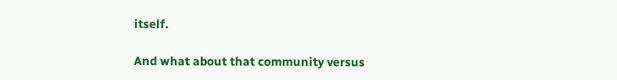itself.

And what about that community versus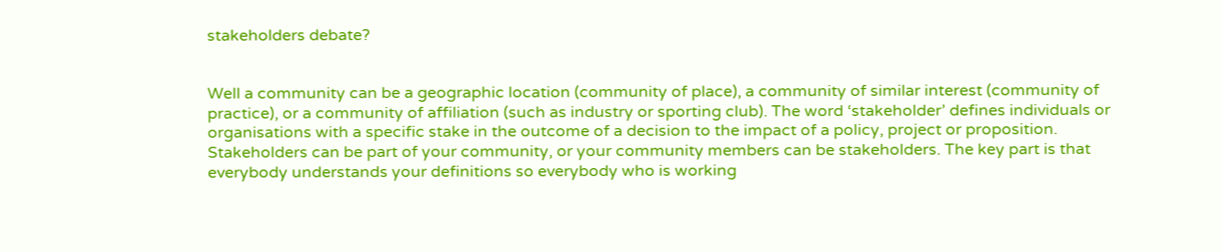stakeholders debate?


Well a community can be a geographic location (community of place), a community of similar interest (community of practice), or a community of affiliation (such as industry or sporting club). The word ‘stakeholder’ defines individuals or organisations with a specific stake in the outcome of a decision to the impact of a policy, project or proposition. Stakeholders can be part of your community, or your community members can be stakeholders. The key part is that everybody understands your definitions so everybody who is working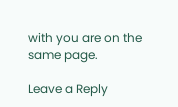with you are on the same page.

Leave a Reply